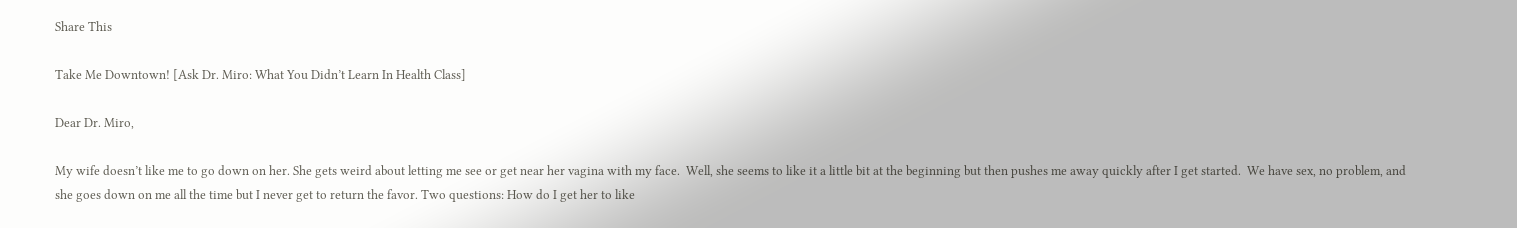Share This

Take Me Downtown! [Ask Dr. Miro: What You Didn’t Learn In Health Class]

Dear Dr. Miro,

My wife doesn’t like me to go down on her. She gets weird about letting me see or get near her vagina with my face.  Well, she seems to like it a little bit at the beginning but then pushes me away quickly after I get started.  We have sex, no problem, and she goes down on me all the time but I never get to return the favor. Two questions: How do I get her to like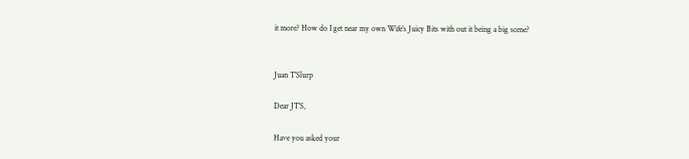it more? How do I get near my own Wife’s Juicy Bits with out it being a big scene?


Juan T’Slurp

Dear JT’S,

Have you asked your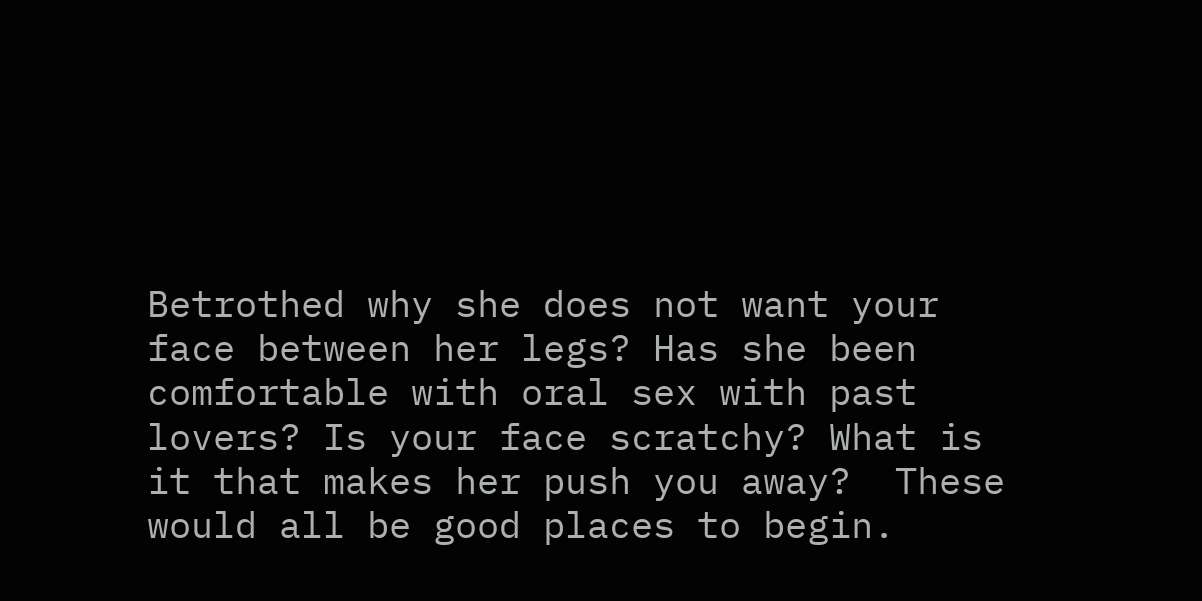Betrothed why she does not want your face between her legs? Has she been comfortable with oral sex with past lovers? Is your face scratchy? What is it that makes her push you away?  These would all be good places to begin.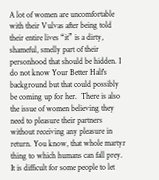A lot of women are uncomfortable with their Vulvas after being told their entire lives “it” is a dirty, shameful, smelly part of their personhood that should be hidden. I do not know Your Better Half’s background but that could possibly be coming up for her.  There is also the issue of women believing they need to pleasure their partners without receiving any pleasure in return. You know, that whole martyr thing to which humans can fall prey. It is difficult for some people to let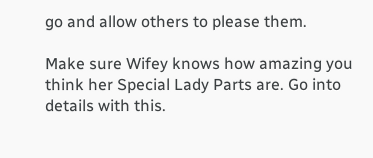go and allow others to please them.

Make sure Wifey knows how amazing you think her Special Lady Parts are. Go into details with this.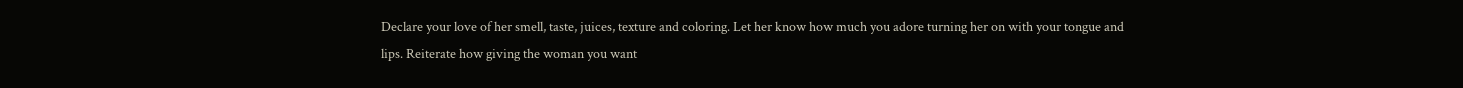Declare your love of her smell, taste, juices, texture and coloring. Let her know how much you adore turning her on with your tongue and lips. Reiterate how giving the woman you want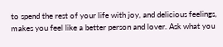to spend the rest of your life with joy, and delicious feelings, makes you feel like a better person and lover. Ask what you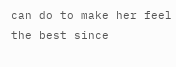can do to make her feel the best since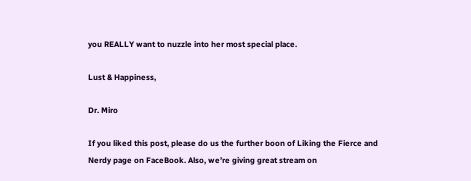you REALLY want to nuzzle into her most special place.

Lust & Happiness,

Dr. Miro

If you liked this post, please do us the further boon of Liking the Fierce and Nerdy page on FaceBook. Also, we’re giving great stream on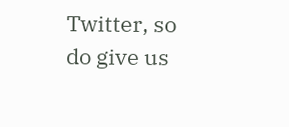Twitter, so do give us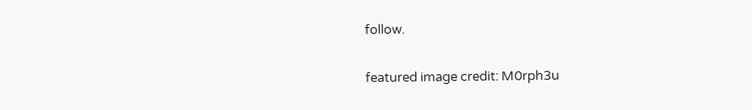follow.

featured image credit: M0rph3u